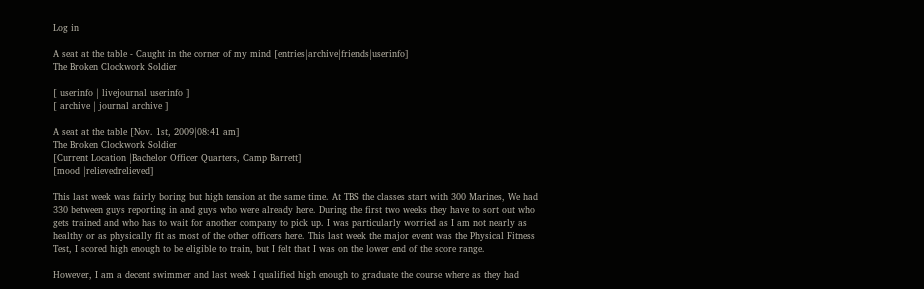Log in

A seat at the table - Caught in the corner of my mind [entries|archive|friends|userinfo]
The Broken Clockwork Soldier

[ userinfo | livejournal userinfo ]
[ archive | journal archive ]

A seat at the table [Nov. 1st, 2009|08:41 am]
The Broken Clockwork Soldier
[Current Location |Bachelor Officer Quarters, Camp Barrett]
[mood |relievedrelieved]

This last week was fairly boring but high tension at the same time. At TBS the classes start with 300 Marines, We had 330 between guys reporting in and guys who were already here. During the first two weeks they have to sort out who gets trained and who has to wait for another company to pick up. I was particularly worried as I am not nearly as healthy or as physically fit as most of the other officers here. This last week the major event was the Physical Fitness Test, I scored high enough to be eligible to train, but I felt that I was on the lower end of the score range.

However, I am a decent swimmer and last week I qualified high enough to graduate the course where as they had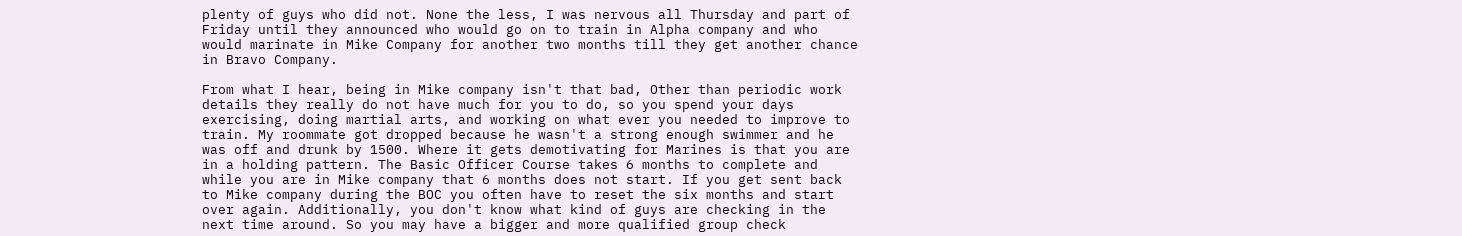plenty of guys who did not. None the less, I was nervous all Thursday and part of Friday until they announced who would go on to train in Alpha company and who would marinate in Mike Company for another two months till they get another chance in Bravo Company.

From what I hear, being in Mike company isn't that bad, Other than periodic work details they really do not have much for you to do, so you spend your days exercising, doing martial arts, and working on what ever you needed to improve to train. My roommate got dropped because he wasn't a strong enough swimmer and he was off and drunk by 1500. Where it gets demotivating for Marines is that you are in a holding pattern. The Basic Officer Course takes 6 months to complete and while you are in Mike company that 6 months does not start. If you get sent back to Mike company during the BOC you often have to reset the six months and start over again. Additionally, you don't know what kind of guys are checking in the next time around. So you may have a bigger and more qualified group check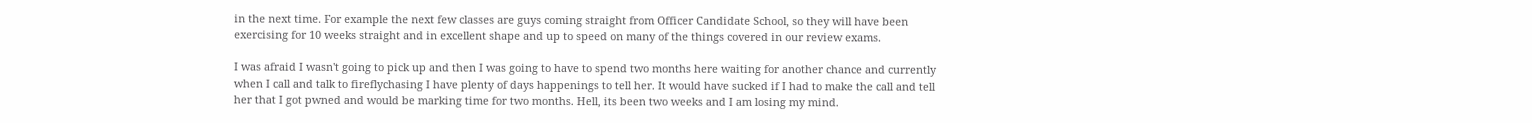in the next time. For example the next few classes are guys coming straight from Officer Candidate School, so they will have been exercising for 10 weeks straight and in excellent shape and up to speed on many of the things covered in our review exams.

I was afraid I wasn't going to pick up and then I was going to have to spend two months here waiting for another chance and currently when I call and talk to fireflychasing I have plenty of days happenings to tell her. It would have sucked if I had to make the call and tell her that I got pwned and would be marking time for two months. Hell, its been two weeks and I am losing my mind.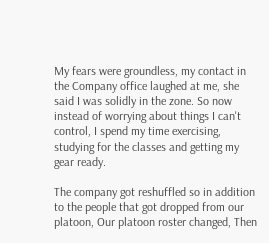My fears were groundless, my contact in the Company office laughed at me, she said I was solidly in the zone. So now instead of worrying about things I can't control, I spend my time exercising, studying for the classes and getting my gear ready.

The company got reshuffled so in addition to the people that got dropped from our platoon, Our platoon roster changed, Then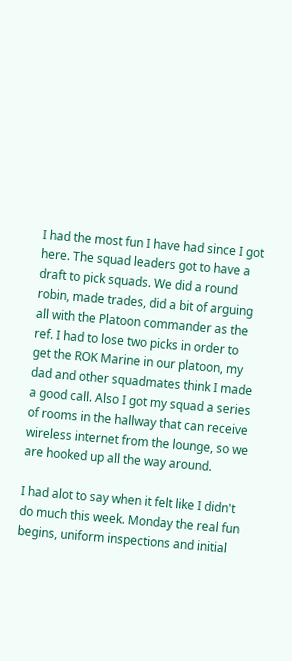I had the most fun I have had since I got here. The squad leaders got to have a draft to pick squads. We did a round robin, made trades, did a bit of arguing all with the Platoon commander as the ref. I had to lose two picks in order to get the ROK Marine in our platoon, my dad and other squadmates think I made a good call. Also I got my squad a series of rooms in the hallway that can receive wireless internet from the lounge, so we are hooked up all the way around.

I had alot to say when it felt like I didn't do much this week. Monday the real fun begins, uniform inspections and initial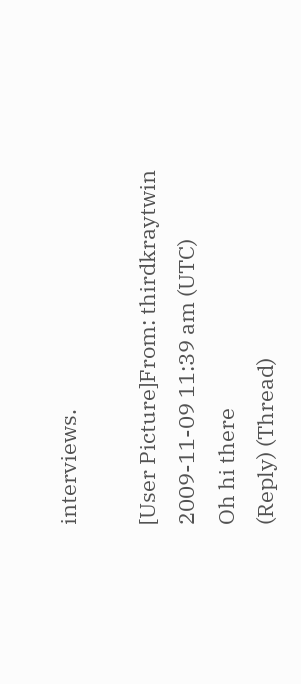interviews.

[User Picture]From: thirdkraytwin
2009-11-09 11:39 am (UTC)
Oh hi there
(Reply) (Thread)